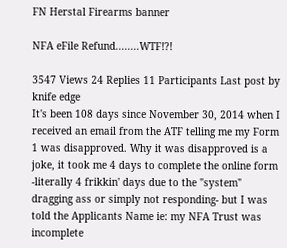FN Herstal Firearms banner

NFA eFile Refund........WTF!?!

3547 Views 24 Replies 11 Participants Last post by  knife edge
It's been 108 days since November 30, 2014 when I received an email from the ATF telling me my Form 1 was disapproved. Why it was disapproved is a joke, it took me 4 days to complete the online form -literally 4 frikkin' days due to the "system" dragging ass or simply not responding- but I was told the Applicants Name ie: my NFA Trust was incomplete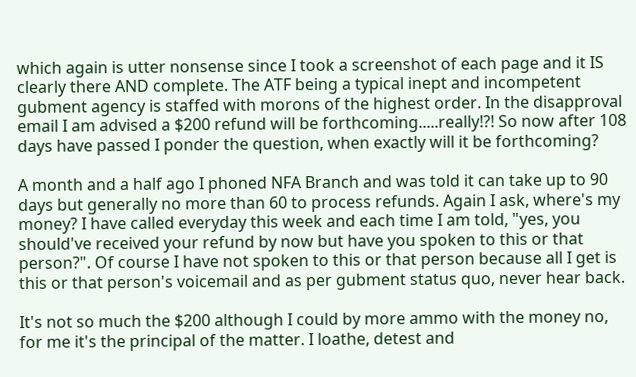which again is utter nonsense since I took a screenshot of each page and it IS clearly there AND complete. The ATF being a typical inept and incompetent gubment agency is staffed with morons of the highest order. In the disapproval email I am advised a $200 refund will be forthcoming.....really!?! So now after 108 days have passed I ponder the question, when exactly will it be forthcoming?

A month and a half ago I phoned NFA Branch and was told it can take up to 90 days but generally no more than 60 to process refunds. Again I ask, where's my money? I have called everyday this week and each time I am told, "yes, you should've received your refund by now but have you spoken to this or that person?". Of course I have not spoken to this or that person because all I get is this or that person's voicemail and as per gubment status quo, never hear back.

It's not so much the $200 although I could by more ammo with the money no, for me it's the principal of the matter. I loathe, detest and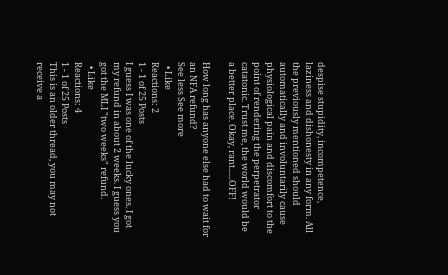despise stupidity, incompetence, laziness and dishonesty in any form. All the previously mentioned should automatically and involuntarily cause physiological pain and discomfort to the point of rendering the perpetrator catatonic. Trust me, the world would be a better place. Okay, rant......OFF!

How long has anyone else had to wait for an NFA refund?
See less See more
  • Like
Reactions: 2
1 - 1 of 25 Posts
I guess I was one of the lucky ones. I got my refund in about 2 weeks. I guess you got the MLI "two weeks" refund.
  • Like
Reactions: 4
1 - 1 of 25 Posts
This is an older thread, you may not receive a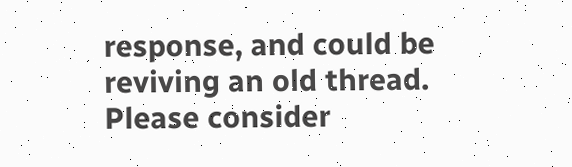response, and could be reviving an old thread. Please consider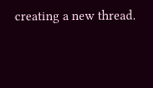creating a new thread.